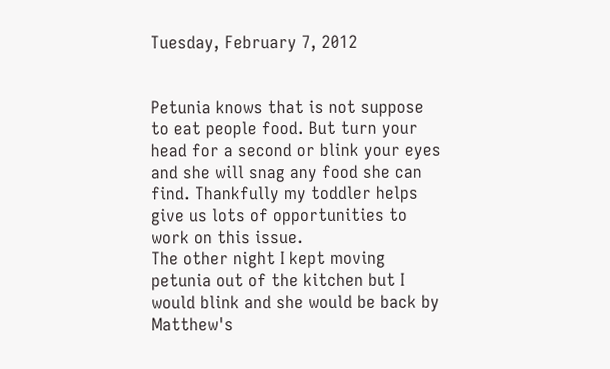Tuesday, February 7, 2012


Petunia knows that is not suppose to eat people food. But turn your head for a second or blink your eyes and she will snag any food she can find. Thankfully my toddler helps give us lots of opportunities to work on this issue.
The other night I kept moving petunia out of the kitchen but I would blink and she would be back by Matthew's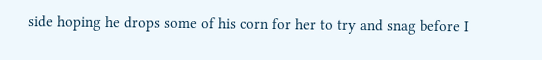side hoping he drops some of his corn for her to try and snag before I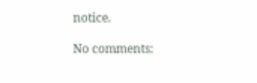notice.

No comments: